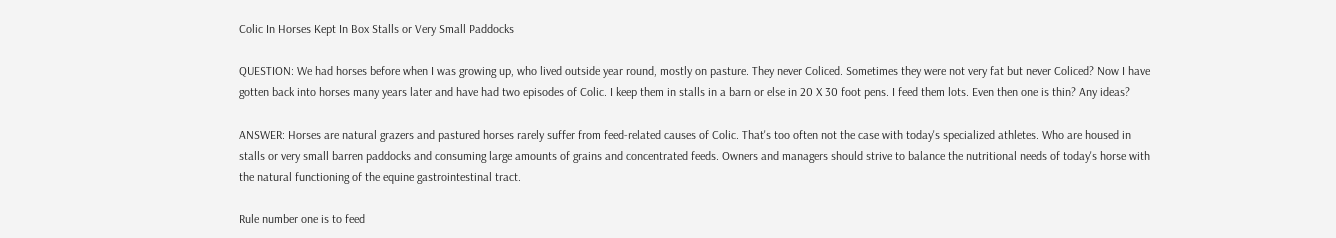Colic In Horses Kept In Box Stalls or Very Small Paddocks

QUESTION: We had horses before when I was growing up, who lived outside year round, mostly on pasture. They never Coliced. Sometimes they were not very fat but never Coliced? Now I have gotten back into horses many years later and have had two episodes of Colic. I keep them in stalls in a barn or else in 20 X 30 foot pens. I feed them lots. Even then one is thin? Any ideas?

ANSWER: Horses are natural grazers and pastured horses rarely suffer from feed-related causes of Colic. That's too often not the case with today's specialized athletes. Who are housed in stalls or very small barren paddocks and consuming large amounts of grains and concentrated feeds. Owners and managers should strive to balance the nutritional needs of today's horse with the natural functioning of the equine gastrointestinal tract.

Rule number one is to feed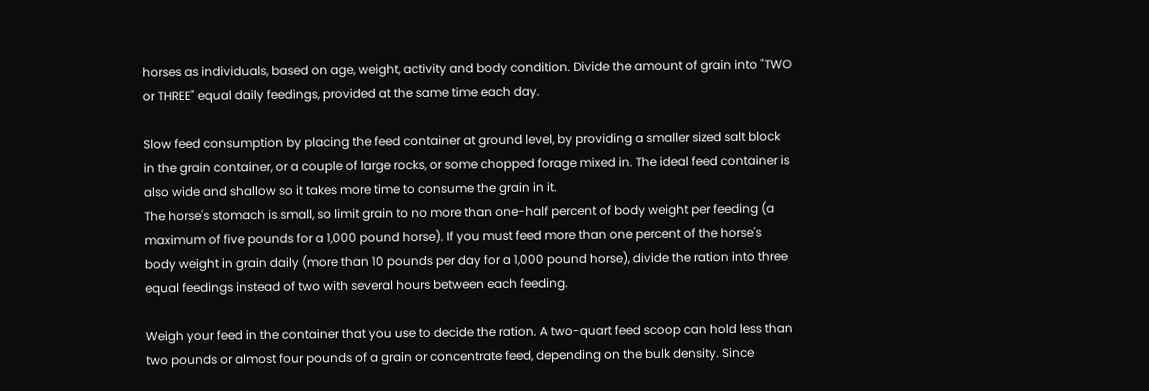horses as individuals, based on age, weight, activity and body condition. Divide the amount of grain into "TWO or THREE" equal daily feedings, provided at the same time each day.

Slow feed consumption by placing the feed container at ground level, by providing a smaller sized salt block in the grain container, or a couple of large rocks, or some chopped forage mixed in. The ideal feed container is also wide and shallow so it takes more time to consume the grain in it.
The horse's stomach is small, so limit grain to no more than one-half percent of body weight per feeding (a maximum of five pounds for a 1,000 pound horse). If you must feed more than one percent of the horse's body weight in grain daily (more than 10 pounds per day for a 1,000 pound horse), divide the ration into three equal feedings instead of two with several hours between each feeding.

Weigh your feed in the container that you use to decide the ration. A two-quart feed scoop can hold less than two pounds or almost four pounds of a grain or concentrate feed, depending on the bulk density. Since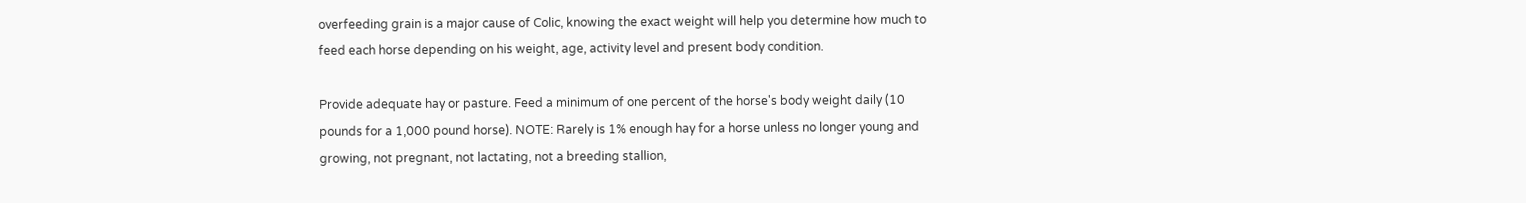overfeeding grain is a major cause of Colic, knowing the exact weight will help you determine how much to feed each horse depending on his weight, age, activity level and present body condition.

Provide adequate hay or pasture. Feed a minimum of one percent of the horse's body weight daily (10 pounds for a 1,000 pound horse). NOTE: Rarely is 1% enough hay for a horse unless no longer young and growing, not pregnant, not lactating, not a breeding stallion,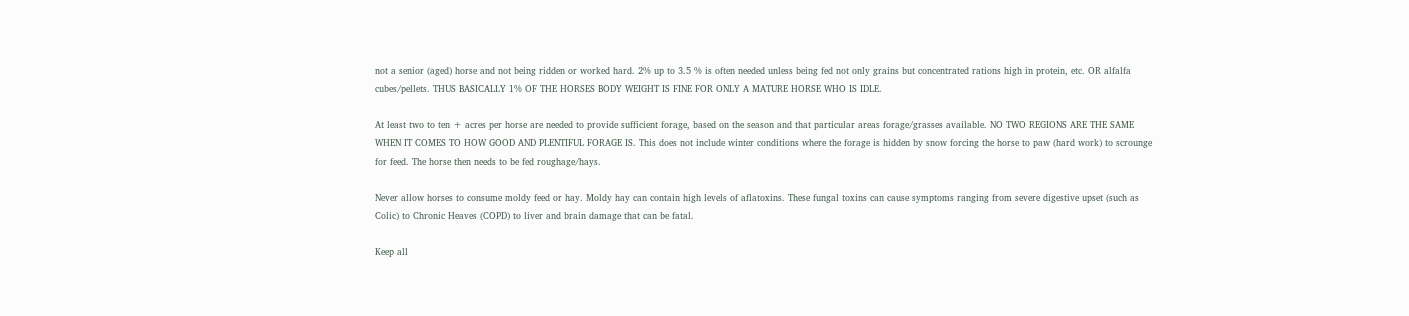not a senior (aged) horse and not being ridden or worked hard. 2% up to 3.5 % is often needed unless being fed not only grains but concentrated rations high in protein, etc. OR alfalfa cubes/pellets. THUS BASICALLY 1% OF THE HORSES BODY WEIGHT IS FINE FOR ONLY A MATURE HORSE WHO IS IDLE.

At least two to ten + acres per horse are needed to provide sufficient forage, based on the season and that particular areas forage/grasses available. NO TWO REGIONS ARE THE SAME WHEN IT COMES TO HOW GOOD AND PLENTIFUL FORAGE IS. This does not include winter conditions where the forage is hidden by snow forcing the horse to paw (hard work) to scrounge for feed. The horse then needs to be fed roughage/hays.

Never allow horses to consume moldy feed or hay. Moldy hay can contain high levels of aflatoxins. These fungal toxins can cause symptoms ranging from severe digestive upset (such as Colic) to Chronic Heaves (COPD) to liver and brain damage that can be fatal.

Keep all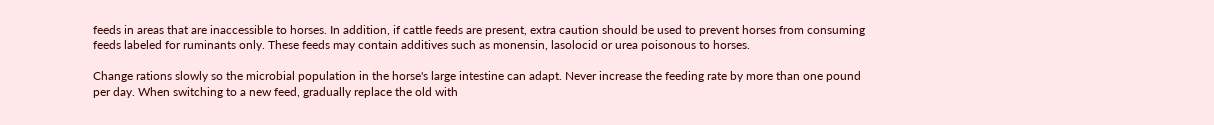feeds in areas that are inaccessible to horses. In addition, if cattle feeds are present, extra caution should be used to prevent horses from consuming feeds labeled for ruminants only. These feeds may contain additives such as monensin, lasolocid or urea poisonous to horses.

Change rations slowly so the microbial population in the horse's large intestine can adapt. Never increase the feeding rate by more than one pound per day. When switching to a new feed, gradually replace the old with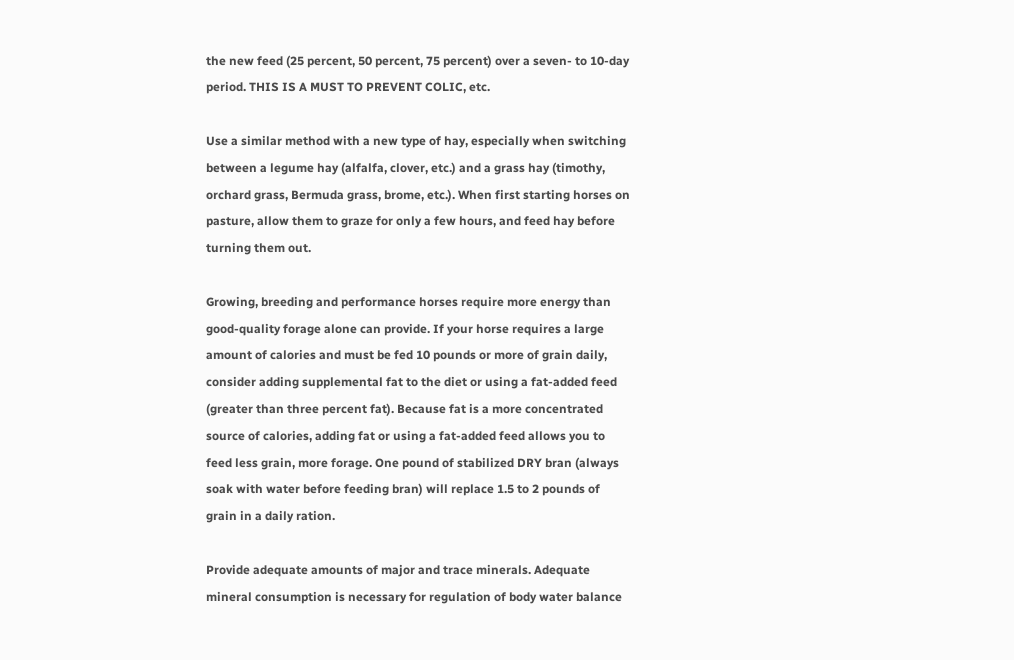the new feed (25 percent, 50 percent, 75 percent) over a seven- to 10-day period. THIS IS A MUST TO PREVENT COLIC, etc.

Use a similar method with a new type of hay, especially when switching between a legume hay (alfalfa, clover, etc.) and a grass hay (timothy, orchard grass, Bermuda grass, brome, etc.). When first starting horses on pasture, allow them to graze for only a few hours, and feed hay before turning them out.

Growing, breeding and performance horses require more energy than good-quality forage alone can provide. If your horse requires a large amount of calories and must be fed 10 pounds or more of grain daily, consider adding supplemental fat to the diet or using a fat-added feed (greater than three percent fat). Because fat is a more concentrated source of calories, adding fat or using a fat-added feed allows you to feed less grain, more forage. One pound of stabilized DRY bran (always soak with water before feeding bran) will replace 1.5 to 2 pounds of grain in a daily ration.

Provide adequate amounts of major and trace minerals. Adequate mineral consumption is necessary for regulation of body water balance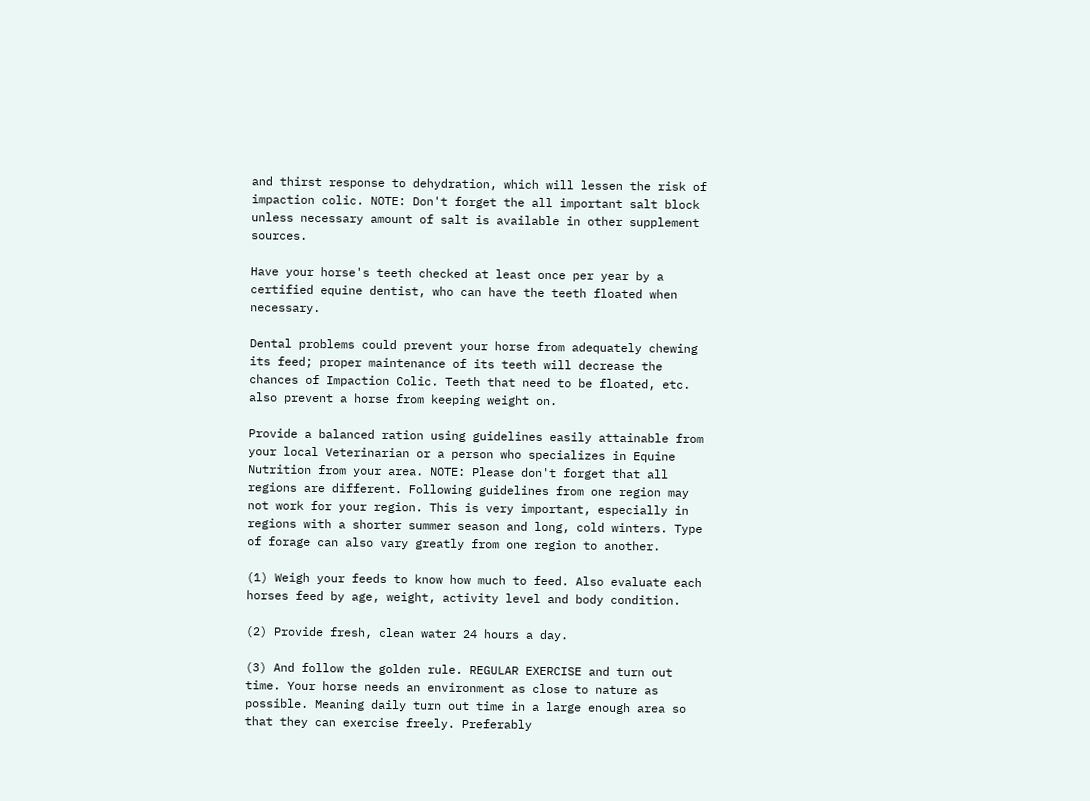and thirst response to dehydration, which will lessen the risk of impaction colic. NOTE: Don't forget the all important salt block unless necessary amount of salt is available in other supplement sources.

Have your horse's teeth checked at least once per year by a certified equine dentist, who can have the teeth floated when necessary.

Dental problems could prevent your horse from adequately chewing its feed; proper maintenance of its teeth will decrease the chances of Impaction Colic. Teeth that need to be floated, etc. also prevent a horse from keeping weight on.

Provide a balanced ration using guidelines easily attainable from your local Veterinarian or a person who specializes in Equine Nutrition from your area. NOTE: Please don't forget that all regions are different. Following guidelines from one region may not work for your region. This is very important, especially in regions with a shorter summer season and long, cold winters. Type of forage can also vary greatly from one region to another.

(1) Weigh your feeds to know how much to feed. Also evaluate each horses feed by age, weight, activity level and body condition.

(2) Provide fresh, clean water 24 hours a day.

(3) And follow the golden rule. REGULAR EXERCISE and turn out time. Your horse needs an environment as close to nature as possible. Meaning daily turn out time in a large enough area so that they can exercise freely. Preferably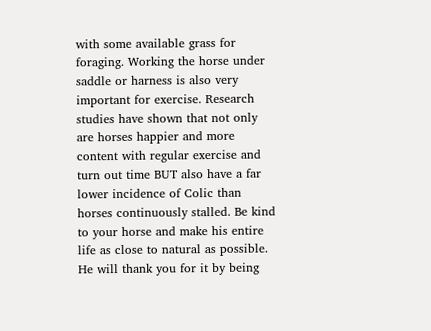with some available grass for foraging. Working the horse under saddle or harness is also very important for exercise. Research studies have shown that not only are horses happier and more content with regular exercise and turn out time BUT also have a far lower incidence of Colic than horses continuously stalled. Be kind to your horse and make his entire life as close to natural as possible. He will thank you for it by being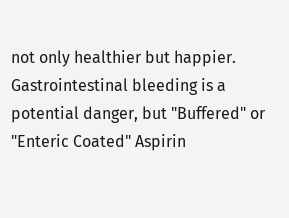not only healthier but happier.
Gastrointestinal bleeding is a potential danger, but "Buffered" or "Enteric Coated" Aspirin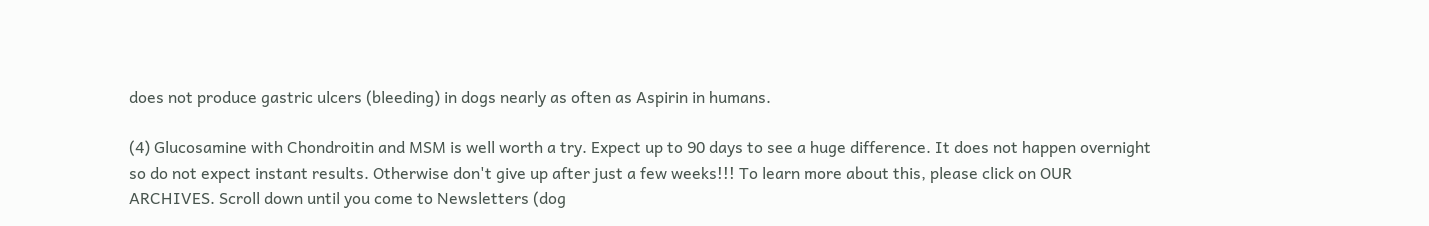does not produce gastric ulcers (bleeding) in dogs nearly as often as Aspirin in humans.

(4) Glucosamine with Chondroitin and MSM is well worth a try. Expect up to 90 days to see a huge difference. It does not happen overnight so do not expect instant results. Otherwise don't give up after just a few weeks!!! To learn more about this, please click on OUR ARCHIVES. Scroll down until you come to Newsletters (dog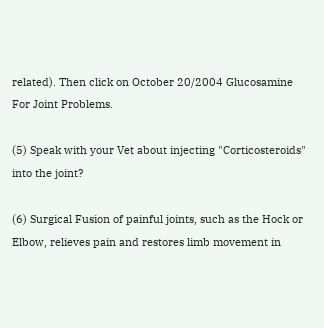related). Then click on October 20/2004 Glucosamine For Joint Problems.

(5) Speak with your Vet about injecting "Corticosteroids" into the joint?

(6) Surgical Fusion of painful joints, such as the Hock or Elbow, relieves pain and restores limb movement in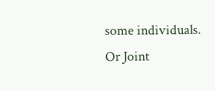some individuals. Or Joint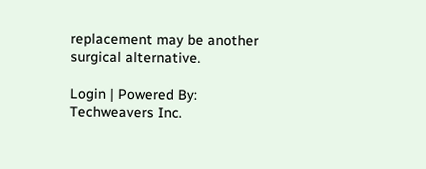replacement may be another surgical alternative.

Login | Powered By: Techweavers Inc.